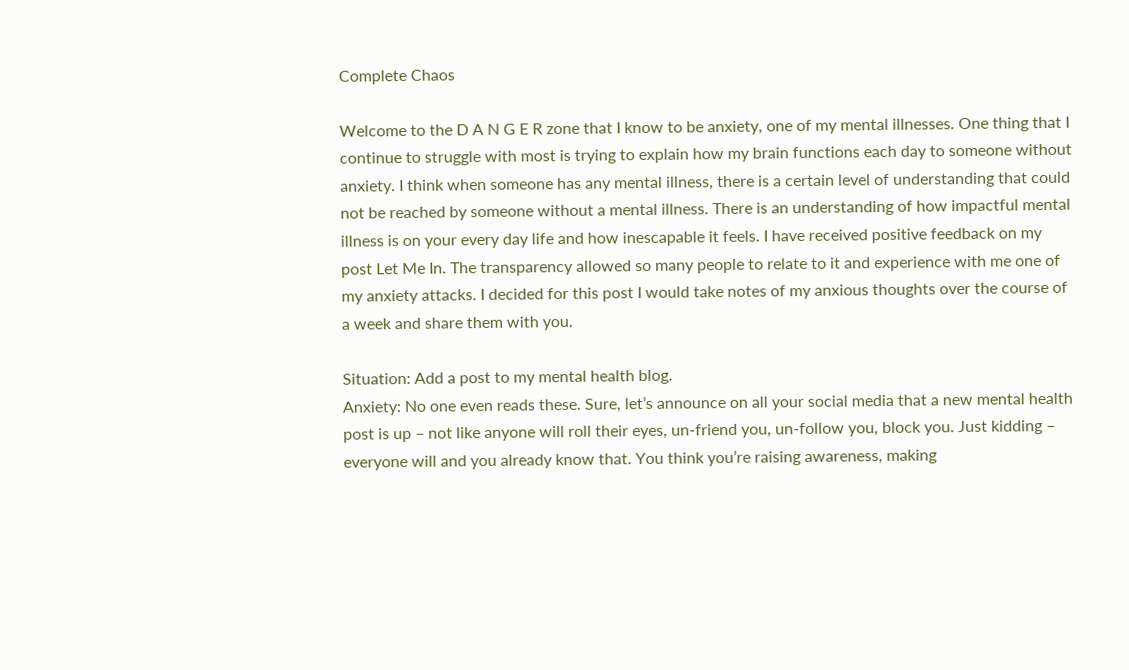Complete Chaos

Welcome to the D A N G E R zone that I know to be anxiety, one of my mental illnesses. One thing that I continue to struggle with most is trying to explain how my brain functions each day to someone without anxiety. I think when someone has any mental illness, there is a certain level of understanding that could not be reached by someone without a mental illness. There is an understanding of how impactful mental illness is on your every day life and how inescapable it feels. I have received positive feedback on my post Let Me In. The transparency allowed so many people to relate to it and experience with me one of my anxiety attacks. I decided for this post I would take notes of my anxious thoughts over the course of a week and share them with you.

Situation: Add a post to my mental health blog.
Anxiety: No one even reads these. Sure, let’s announce on all your social media that a new mental health post is up – not like anyone will roll their eyes, un-friend you, un-follow you, block you. Just kidding – everyone will and you already know that. You think you’re raising awareness, making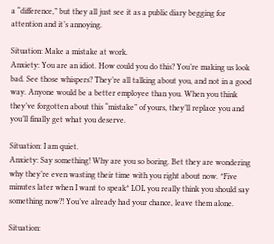a “difference,” but they all just see it as a public diary begging for attention and it’s annoying.

Situation: Make a mistake at work.
Anxiety: You are an idiot. How could you do this? You’re making us look bad. See those whispers? They’re all talking about you, and not in a good way. Anyone would be a better employee than you. When you think they’ve forgotten about this “mistake” of yours, they’ll replace you and you’ll finally get what you deserve.

Situation: I am quiet.
Anxiety: Say something! Why are you so boring. Bet they are wondering why they’re even wasting their time with you right about now. *Five minutes later when I want to speak* LOL you really think you should say something now?! You’ve already had your chance, leave them alone.

Situation: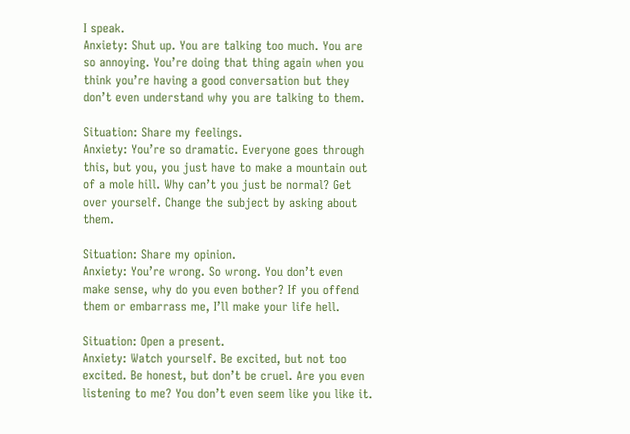I speak.
Anxiety: Shut up. You are talking too much. You are so annoying. You’re doing that thing again when you think you’re having a good conversation but they don’t even understand why you are talking to them.

Situation: Share my feelings.
Anxiety: You’re so dramatic. Everyone goes through this, but you, you just have to make a mountain out of a mole hill. Why can’t you just be normal? Get over yourself. Change the subject by asking about them.

Situation: Share my opinion.
Anxiety: You’re wrong. So wrong. You don’t even make sense, why do you even bother? If you offend them or embarrass me, I’ll make your life hell.

Situation: Open a present.
Anxiety: Watch yourself. Be excited, but not too excited. Be honest, but don’t be cruel. Are you even listening to me? You don’t even seem like you like it.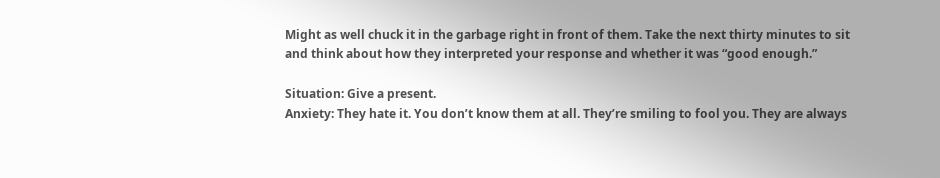Might as well chuck it in the garbage right in front of them. Take the next thirty minutes to sit and think about how they interpreted your response and whether it was “good enough.”

Situation: Give a present.
Anxiety: They hate it. You don’t know them at all. They’re smiling to fool you. They are always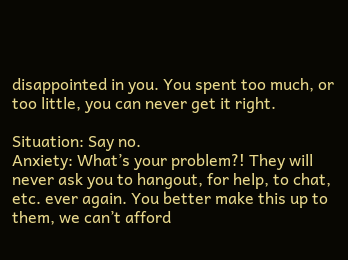disappointed in you. You spent too much, or too little, you can never get it right.

Situation: Say no.
Anxiety: What’s your problem?! They will never ask you to hangout, for help, to chat, etc. ever again. You better make this up to them, we can’t afford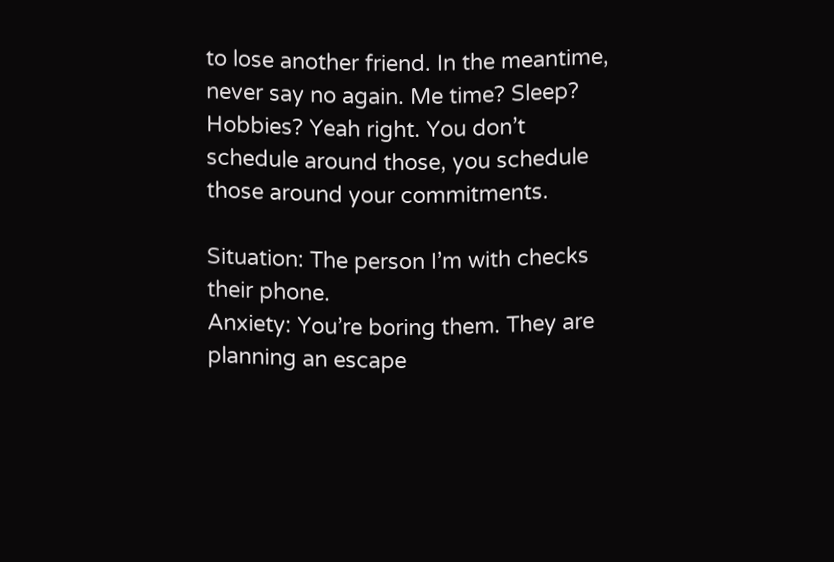to lose another friend. In the meantime, never say no again. Me time? Sleep? Hobbies? Yeah right. You don’t schedule around those, you schedule those around your commitments.

Situation: The person I’m with checks their phone.
Anxiety: You’re boring them. They are planning an escape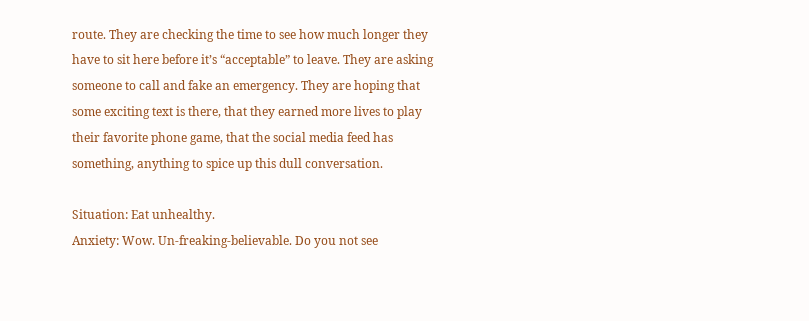route. They are checking the time to see how much longer they have to sit here before it’s “acceptable” to leave. They are asking someone to call and fake an emergency. They are hoping that some exciting text is there, that they earned more lives to play their favorite phone game, that the social media feed has something, anything to spice up this dull conversation.

Situation: Eat unhealthy.
Anxiety: Wow. Un-freaking-believable. Do you not see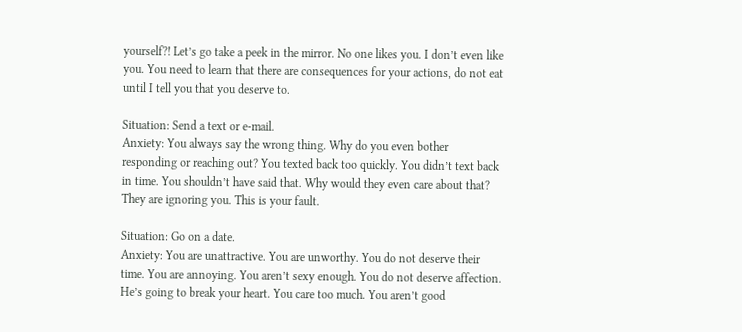yourself?! Let’s go take a peek in the mirror. No one likes you. I don’t even like you. You need to learn that there are consequences for your actions, do not eat until I tell you that you deserve to.

Situation: Send a text or e-mail.
Anxiety: You always say the wrong thing. Why do you even bother responding or reaching out? You texted back too quickly. You didn’t text back in time. You shouldn’t have said that. Why would they even care about that? They are ignoring you. This is your fault.

Situation: Go on a date.
Anxiety: You are unattractive. You are unworthy. You do not deserve their time. You are annoying. You aren’t sexy enough. You do not deserve affection. He’s going to break your heart. You care too much. You aren’t good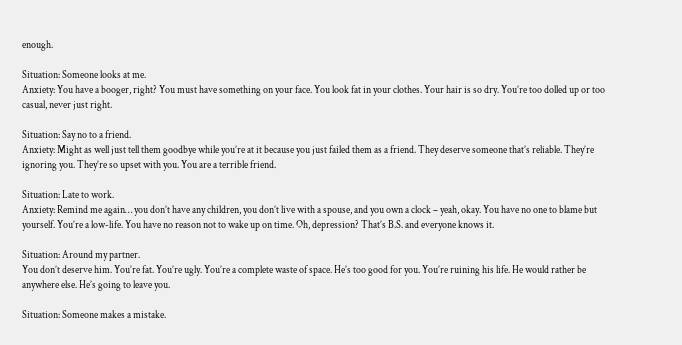enough.

Situation: Someone looks at me.
Anxiety: You have a booger, right? You must have something on your face. You look fat in your clothes. Your hair is so dry. You’re too dolled up or too casual, never just right.

Situation: Say no to a friend.
Anxiety: Might as well just tell them goodbye while you’re at it because you just failed them as a friend. They deserve someone that’s reliable. They’re ignoring you. They’re so upset with you. You are a terrible friend.

Situation: Late to work.
Anxiety: Remind me again… you don’t have any children, you don’t live with a spouse, and you own a clock – yeah, okay. You have no one to blame but yourself. You’re a low-life. You have no reason not to wake up on time. Oh, depression? That’s B.S. and everyone knows it.

Situation: Around my partner.
You don’t deserve him. You’re fat. You’re ugly. You’re a complete waste of space. He’s too good for you. You’re ruining his life. He would rather be anywhere else. He’s going to leave you.

Situation: Someone makes a mistake.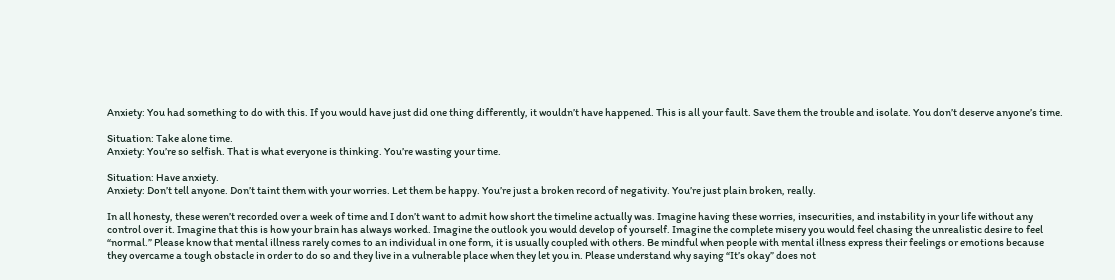Anxiety: You had something to do with this. If you would have just did one thing differently, it wouldn’t have happened. This is all your fault. Save them the trouble and isolate. You don’t deserve anyone’s time.

Situation: Take alone time.
Anxiety: You’re so selfish. That is what everyone is thinking. You’re wasting your time.

Situation: Have anxiety.
Anxiety: Don’t tell anyone. Don’t taint them with your worries. Let them be happy. You’re just a broken record of negativity. You’re just plain broken, really.

In all honesty, these weren’t recorded over a week of time and I don’t want to admit how short the timeline actually was. Imagine having these worries, insecurities, and instability in your life without any control over it. Imagine that this is how your brain has always worked. Imagine the outlook you would develop of yourself. Imagine the complete misery you would feel chasing the unrealistic desire to feel “normal.” Please know that mental illness rarely comes to an individual in one form, it is usually coupled with others. Be mindful when people with mental illness express their feelings or emotions because they overcame a tough obstacle in order to do so and they live in a vulnerable place when they let you in. Please understand why saying “It’s okay” does not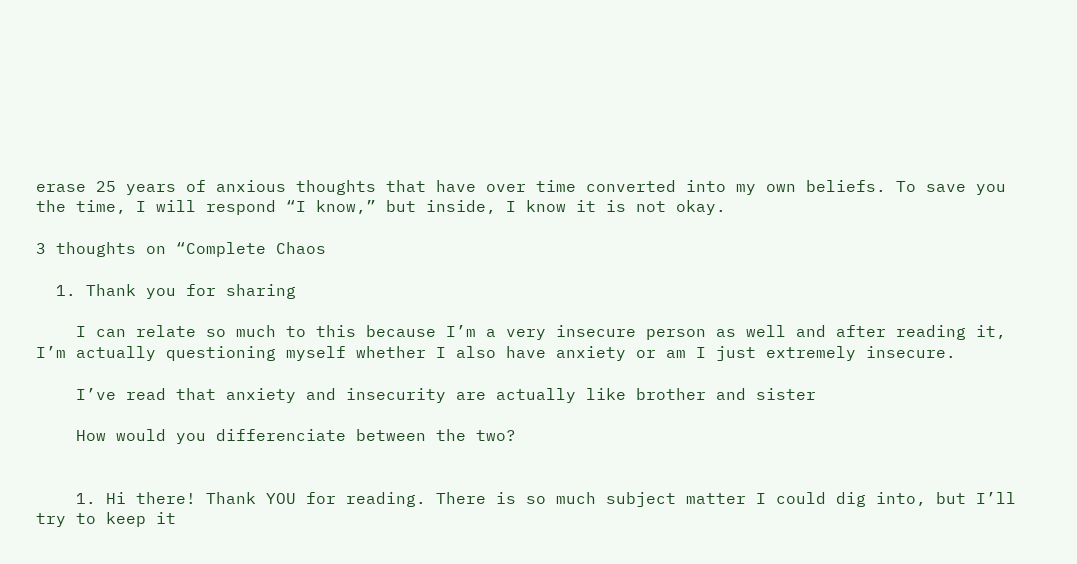erase 25 years of anxious thoughts that have over time converted into my own beliefs. To save you the time, I will respond “I know,” but inside, I know it is not okay.

3 thoughts on “Complete Chaos

  1. Thank you for sharing

    I can relate so much to this because I’m a very insecure person as well and after reading it, I’m actually questioning myself whether I also have anxiety or am I just extremely insecure.

    I’ve read that anxiety and insecurity are actually like brother and sister

    How would you differenciate between the two?


    1. Hi there! Thank YOU for reading. There is so much subject matter I could dig into, but I’ll try to keep it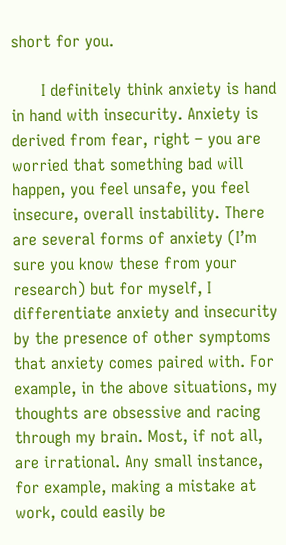short for you.

      I definitely think anxiety is hand in hand with insecurity. Anxiety is derived from fear, right – you are worried that something bad will happen, you feel unsafe, you feel insecure, overall instability. There are several forms of anxiety (I’m sure you know these from your research) but for myself, I differentiate anxiety and insecurity by the presence of other symptoms that anxiety comes paired with. For example, in the above situations, my thoughts are obsessive and racing through my brain. Most, if not all, are irrational. Any small instance, for example, making a mistake at work, could easily be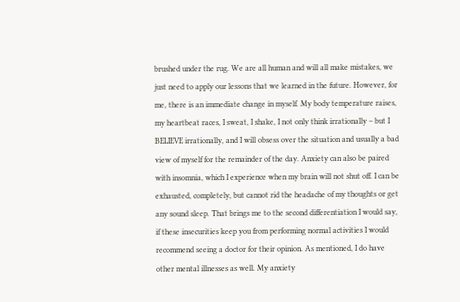brushed under the rug. We are all human and will all make mistakes, we just need to apply our lessons that we learned in the future. However, for me, there is an immediate change in myself. My body temperature raises, my heartbeat races, I sweat, I shake, I not only think irrationally – but I BELIEVE irrationally, and I will obsess over the situation and usually a bad view of myself for the remainder of the day. Anxiety can also be paired with insomnia, which I experience when my brain will not shut off. I can be exhausted, completely, but cannot rid the headache of my thoughts or get any sound sleep. That brings me to the second differentiation I would say, if these insecurities keep you from performing normal activities I would recommend seeing a doctor for their opinion. As mentioned, I do have other mental illnesses as well. My anxiety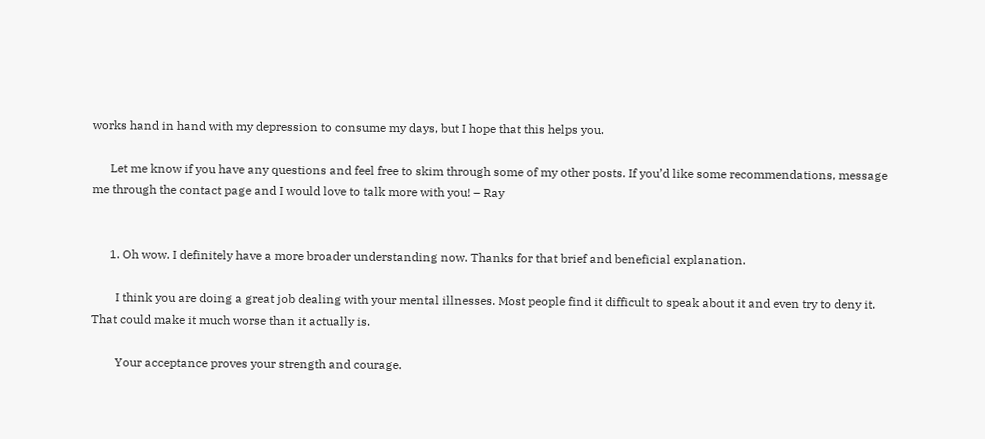works hand in hand with my depression to consume my days, but I hope that this helps you.

      Let me know if you have any questions and feel free to skim through some of my other posts. If you’d like some recommendations, message me through the contact page and I would love to talk more with you! – Ray


      1. Oh wow. I definitely have a more broader understanding now. Thanks for that brief and beneficial explanation.

        I think you are doing a great job dealing with your mental illnesses. Most people find it difficult to speak about it and even try to deny it. That could make it much worse than it actually is.

        Your acceptance proves your strength and courage.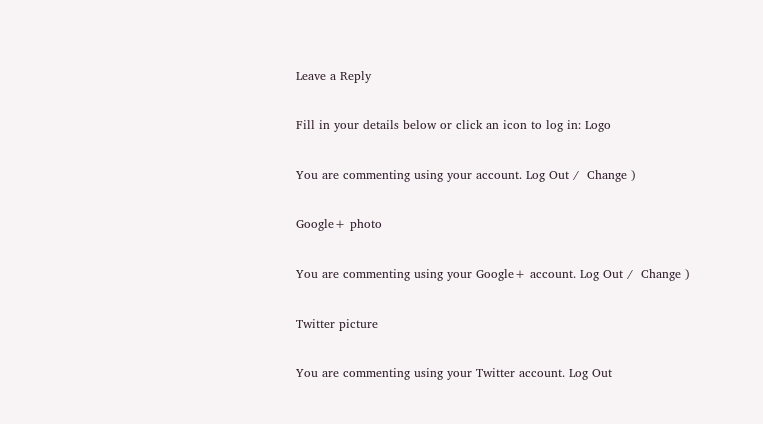Leave a Reply

Fill in your details below or click an icon to log in: Logo

You are commenting using your account. Log Out /  Change )

Google+ photo

You are commenting using your Google+ account. Log Out /  Change )

Twitter picture

You are commenting using your Twitter account. Log Out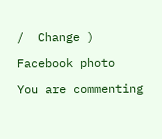/  Change )

Facebook photo

You are commenting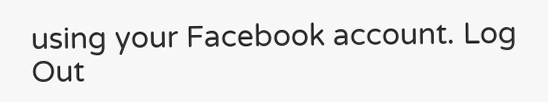using your Facebook account. Log Out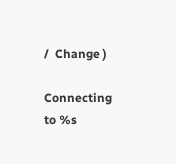/  Change )

Connecting to %s